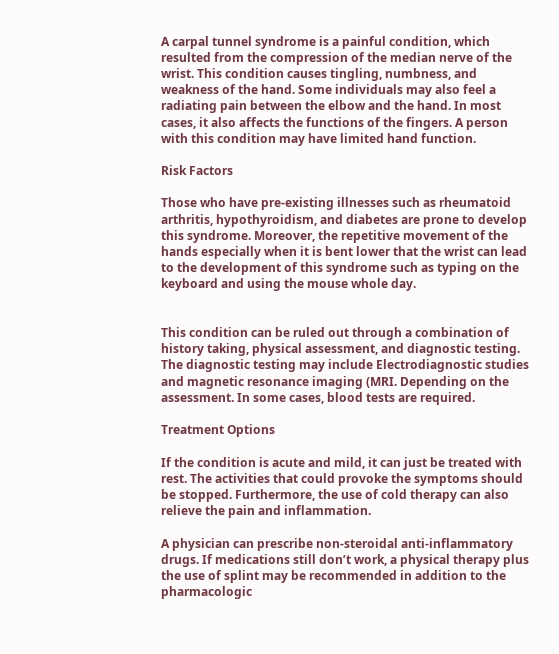A carpal tunnel syndrome is a painful condition, which resulted from the compression of the median nerve of the wrist. This condition causes tingling, numbness, and weakness of the hand. Some individuals may also feel a radiating pain between the elbow and the hand. In most cases, it also affects the functions of the fingers. A person with this condition may have limited hand function.

Risk Factors

Those who have pre-existing illnesses such as rheumatoid arthritis, hypothyroidism, and diabetes are prone to develop this syndrome. Moreover, the repetitive movement of the hands especially when it is bent lower that the wrist can lead to the development of this syndrome such as typing on the keyboard and using the mouse whole day.


This condition can be ruled out through a combination of history taking, physical assessment, and diagnostic testing. The diagnostic testing may include Electrodiagnostic studies and magnetic resonance imaging (MRI. Depending on the assessment. In some cases, blood tests are required.

Treatment Options

If the condition is acute and mild, it can just be treated with rest. The activities that could provoke the symptoms should be stopped. Furthermore, the use of cold therapy can also relieve the pain and inflammation.

A physician can prescribe non-steroidal anti-inflammatory drugs. If medications still don’t work, a physical therapy plus the use of splint may be recommended in addition to the pharmacologic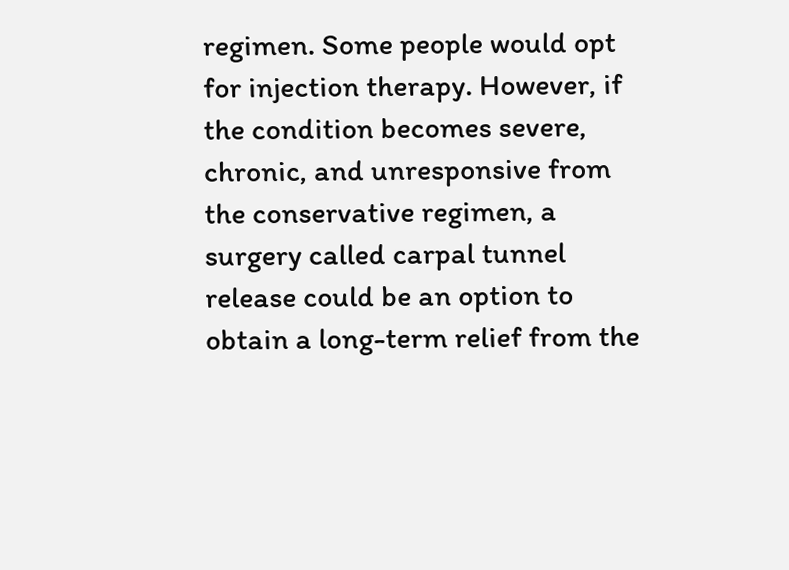regimen. Some people would opt for injection therapy. However, if the condition becomes severe, chronic, and unresponsive from the conservative regimen, a surgery called carpal tunnel release could be an option to obtain a long-term relief from the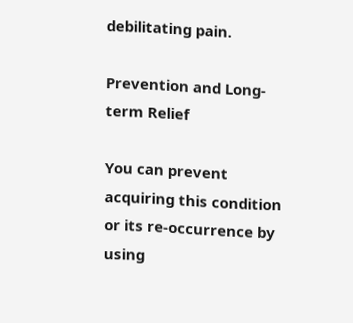debilitating pain.

Prevention and Long-term Relief

You can prevent acquiring this condition or its re-occurrence by using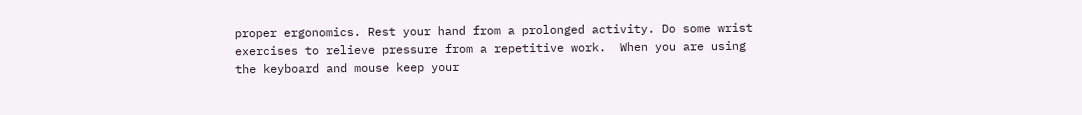proper ergonomics. Rest your hand from a prolonged activity. Do some wrist exercises to relieve pressure from a repetitive work.  When you are using the keyboard and mouse keep your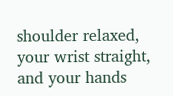shoulder relaxed, your wrist straight, and your hands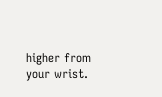higher from your wrist.